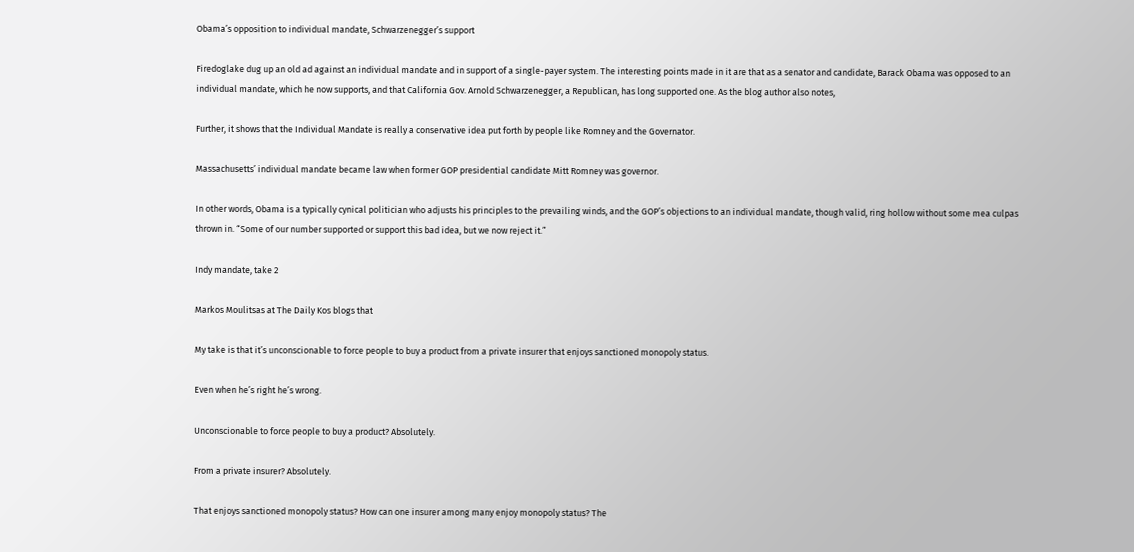Obama’s opposition to individual mandate, Schwarzenegger’s support

Firedoglake dug up an old ad against an individual mandate and in support of a single-payer system. The interesting points made in it are that as a senator and candidate, Barack Obama was opposed to an individual mandate, which he now supports, and that California Gov. Arnold Schwarzenegger, a Republican, has long supported one. As the blog author also notes,

Further, it shows that the Individual Mandate is really a conservative idea put forth by people like Romney and the Governator.

Massachusetts’ individual mandate became law when former GOP presidential candidate Mitt Romney was governor.

In other words, Obama is a typically cynical politician who adjusts his principles to the prevailing winds, and the GOP’s objections to an individual mandate, though valid, ring hollow without some mea culpas thrown in. “Some of our number supported or support this bad idea, but we now reject it.”

Indy mandate, take 2

Markos Moulitsas at The Daily Kos blogs that

My take is that it’s unconscionable to force people to buy a product from a private insurer that enjoys sanctioned monopoly status.

Even when he’s right he’s wrong.

Unconscionable to force people to buy a product? Absolutely.

From a private insurer? Absolutely.

That enjoys sanctioned monopoly status? How can one insurer among many enjoy monopoly status? The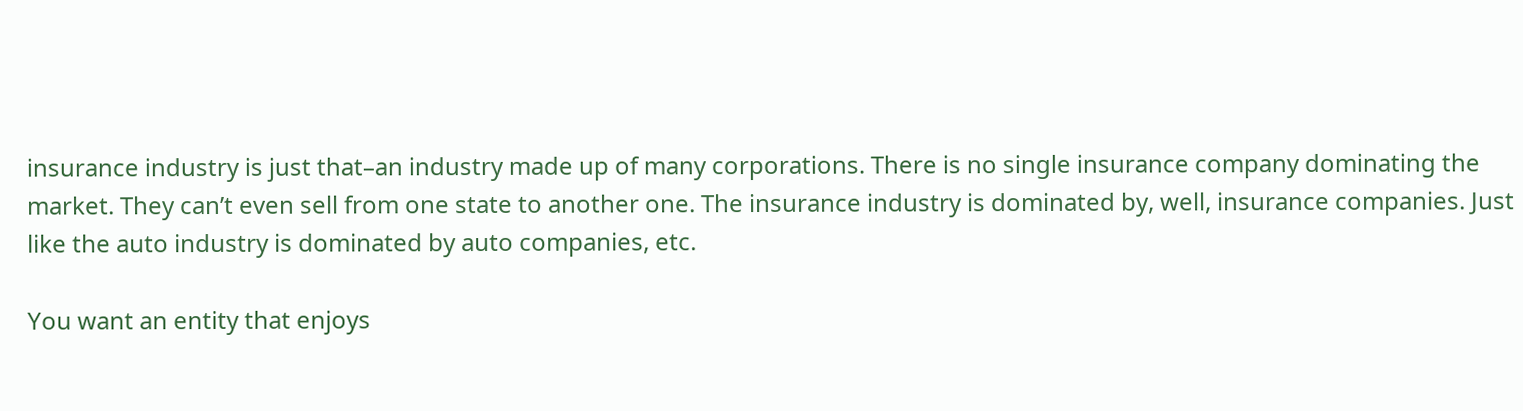insurance industry is just that–an industry made up of many corporations. There is no single insurance company dominating the market. They can’t even sell from one state to another one. The insurance industry is dominated by, well, insurance companies. Just like the auto industry is dominated by auto companies, etc.

You want an entity that enjoys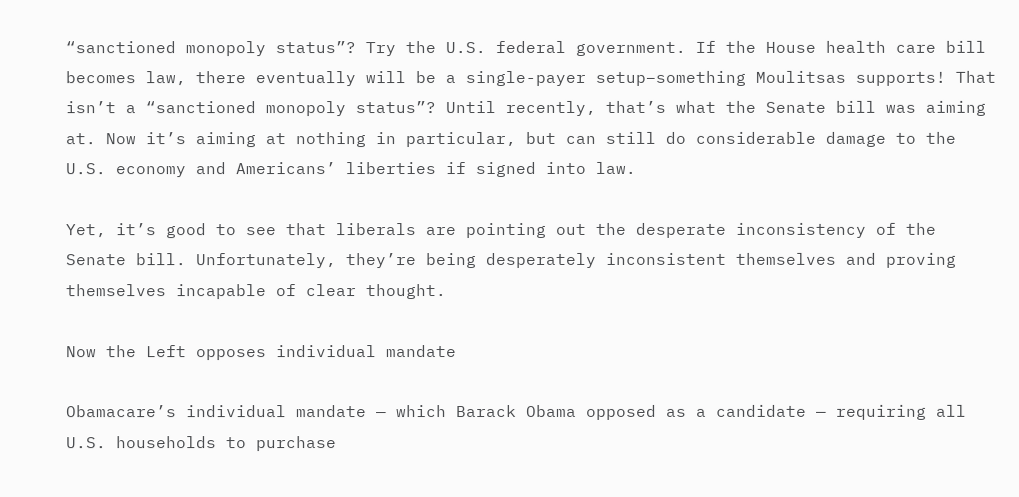“sanctioned monopoly status”? Try the U.S. federal government. If the House health care bill becomes law, there eventually will be a single-payer setup–something Moulitsas supports! That isn’t a “sanctioned monopoly status”? Until recently, that’s what the Senate bill was aiming at. Now it’s aiming at nothing in particular, but can still do considerable damage to the U.S. economy and Americans’ liberties if signed into law.

Yet, it’s good to see that liberals are pointing out the desperate inconsistency of the Senate bill. Unfortunately, they’re being desperately inconsistent themselves and proving themselves incapable of clear thought.

Now the Left opposes individual mandate

Obamacare’s individual mandate — which Barack Obama opposed as a candidate — requiring all U.S. households to purchase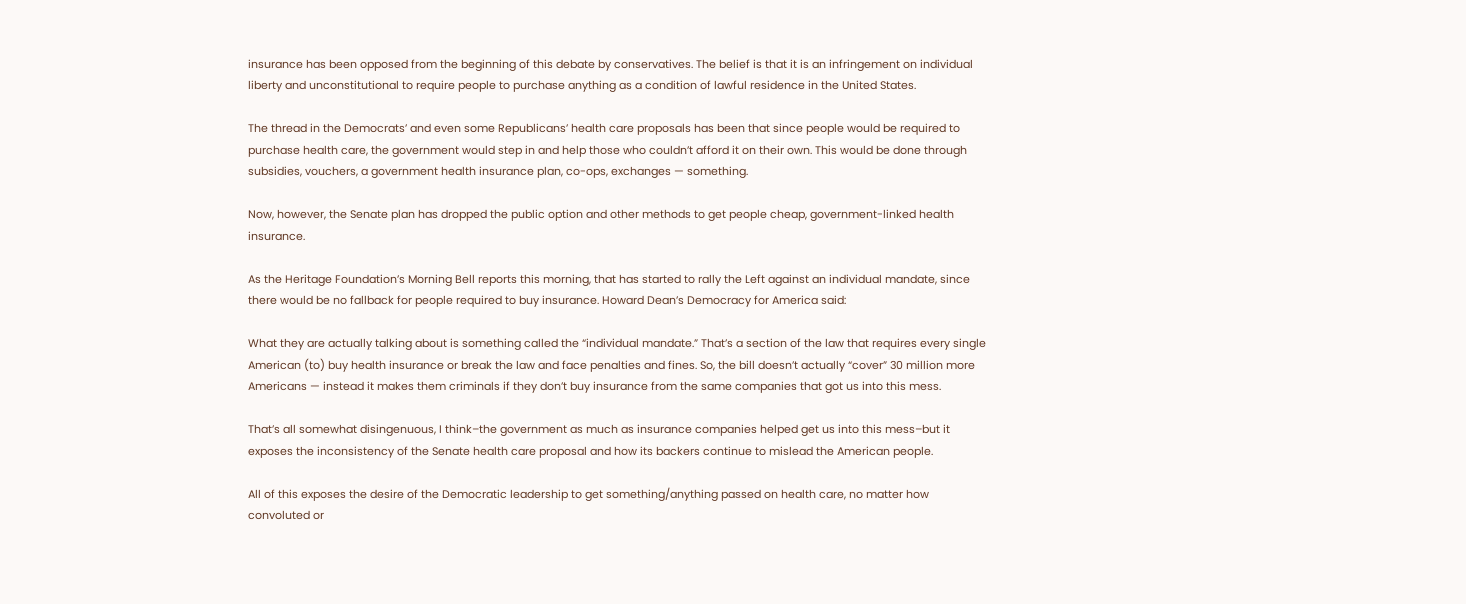insurance has been opposed from the beginning of this debate by conservatives. The belief is that it is an infringement on individual liberty and unconstitutional to require people to purchase anything as a condition of lawful residence in the United States.

The thread in the Democrats’ and even some Republicans’ health care proposals has been that since people would be required to purchase health care, the government would step in and help those who couldn’t afford it on their own. This would be done through subsidies, vouchers, a government health insurance plan, co-ops, exchanges — something.

Now, however, the Senate plan has dropped the public option and other methods to get people cheap, government-linked health insurance.

As the Heritage Foundation’s Morning Bell reports this morning, that has started to rally the Left against an individual mandate, since there would be no fallback for people required to buy insurance. Howard Dean’s Democracy for America said:

What they are actually talking about is something called the “individual mandate.” That’s a section of the law that requires every single American (to) buy health insurance or break the law and face penalties and fines. So, the bill doesn’t actually “cover” 30 million more Americans — instead it makes them criminals if they don’t buy insurance from the same companies that got us into this mess.

That’s all somewhat disingenuous, I think–the government as much as insurance companies helped get us into this mess–but it exposes the inconsistency of the Senate health care proposal and how its backers continue to mislead the American people.

All of this exposes the desire of the Democratic leadership to get something/anything passed on health care, no matter how convoluted or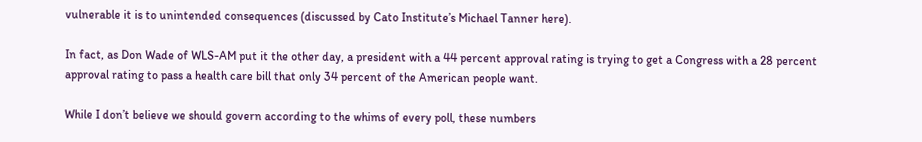vulnerable it is to unintended consequences (discussed by Cato Institute’s Michael Tanner here).

In fact, as Don Wade of WLS-AM put it the other day, a president with a 44 percent approval rating is trying to get a Congress with a 28 percent approval rating to pass a health care bill that only 34 percent of the American people want.

While I don’t believe we should govern according to the whims of every poll, these numbers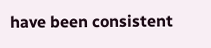have been consistent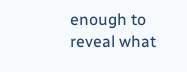enough to reveal what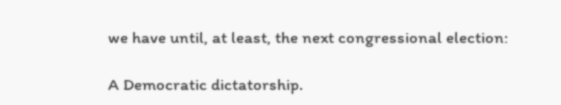we have until, at least, the next congressional election:

A Democratic dictatorship.